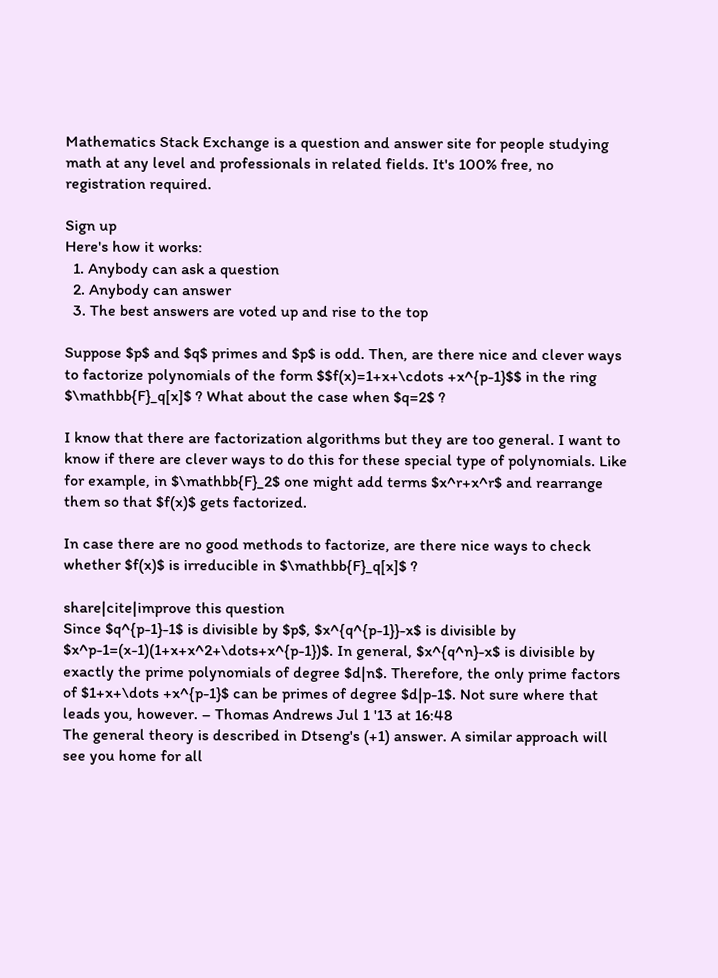Mathematics Stack Exchange is a question and answer site for people studying math at any level and professionals in related fields. It's 100% free, no registration required.

Sign up
Here's how it works:
  1. Anybody can ask a question
  2. Anybody can answer
  3. The best answers are voted up and rise to the top

Suppose $p$ and $q$ primes and $p$ is odd. Then, are there nice and clever ways to factorize polynomials of the form $$f(x)=1+x+\cdots +x^{p-1}$$ in the ring $\mathbb{F}_q[x]$ ? What about the case when $q=2$ ?

I know that there are factorization algorithms but they are too general. I want to know if there are clever ways to do this for these special type of polynomials. Like for example, in $\mathbb{F}_2$ one might add terms $x^r+x^r$ and rearrange them so that $f(x)$ gets factorized.

In case there are no good methods to factorize, are there nice ways to check whether $f(x)$ is irreducible in $\mathbb{F}_q[x]$ ?

share|cite|improve this question
Since $q^{p-1}-1$ is divisible by $p$, $x^{q^{p-1}}-x$ is divisible by $x^p-1=(x-1)(1+x+x^2+\dots+x^{p-1})$. In general, $x^{q^n}-x$ is divisible by exactly the prime polynomials of degree $d|n$. Therefore, the only prime factors of $1+x+\dots +x^{p-1}$ can be primes of degree $d|p-1$. Not sure where that leads you, however. – Thomas Andrews Jul 1 '13 at 16:48
The general theory is described in Dtseng's (+1) answer. A similar approach will see you home for all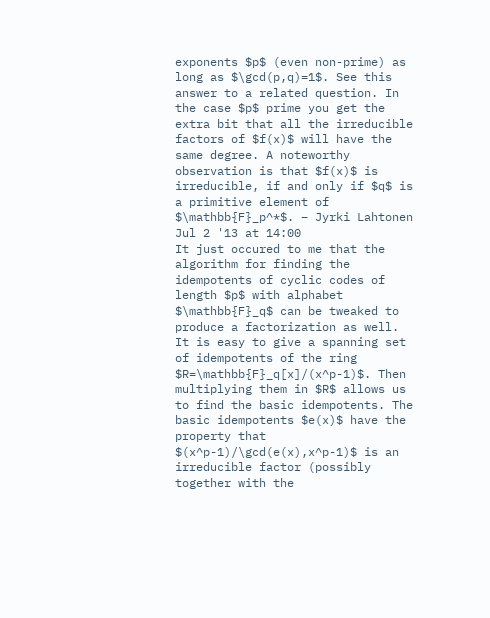exponents $p$ (even non-prime) as long as $\gcd(p,q)=1$. See this answer to a related question. In the case $p$ prime you get the extra bit that all the irreducible factors of $f(x)$ will have the same degree. A noteworthy observation is that $f(x)$ is irreducible, if and only if $q$ is a primitive element of $\mathbb{F}_p^*$. – Jyrki Lahtonen Jul 2 '13 at 14:00
It just occured to me that the algorithm for finding the idempotents of cyclic codes of length $p$ with alphabet $\mathbb{F}_q$ can be tweaked to produce a factorization as well. It is easy to give a spanning set of idempotents of the ring $R=\mathbb{F}_q[x]/(x^p-1)$. Then multiplying them in $R$ allows us to find the basic idempotents. The basic idempotents $e(x)$ have the property that $(x^p-1)/\gcd(e(x),x^p-1)$ is an irreducible factor (possibly together with the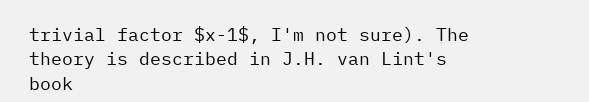trivial factor $x-1$, I'm not sure). The theory is described in J.H. van Lint's book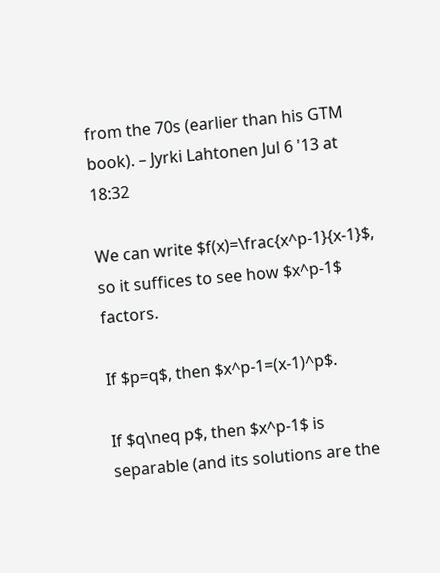from the 70s (earlier than his GTM book). – Jyrki Lahtonen Jul 6 '13 at 18:32

We can write $f(x)=\frac{x^p-1}{x-1}$, so it suffices to see how $x^p-1$ factors.

If $p=q$, then $x^p-1=(x-1)^p$.

If $q\neq p$, then $x^p-1$ is separable (and its solutions are the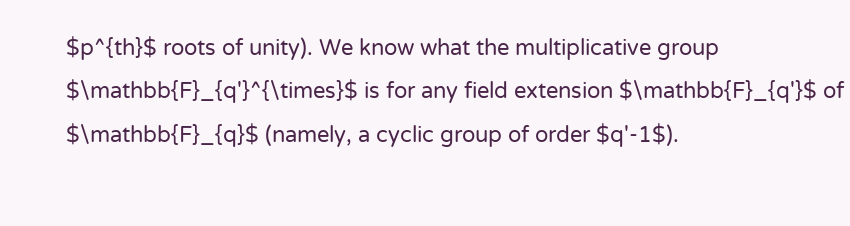$p^{th}$ roots of unity). We know what the multiplicative group $\mathbb{F}_{q'}^{\times}$ is for any field extension $\mathbb{F}_{q'}$ of $\mathbb{F}_{q}$ (namely, a cyclic group of order $q'-1$).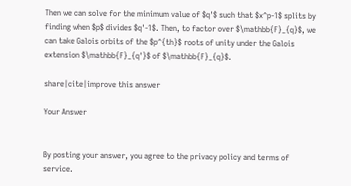Then we can solve for the minimum value of $q'$ such that $x^p-1$ splits by finding when $p$ divides $q'-1$. Then, to factor over $\mathbb{F}_{q}$, we can take Galois orbits of the $p^{th}$ roots of unity under the Galois extension $\mathbb{F}_{q'}$ of $\mathbb{F}_{q}$.

share|cite|improve this answer

Your Answer


By posting your answer, you agree to the privacy policy and terms of service.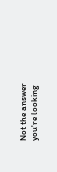Not the answer you're looking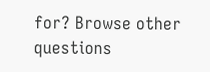for? Browse other questions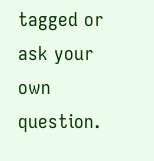tagged or ask your own question.